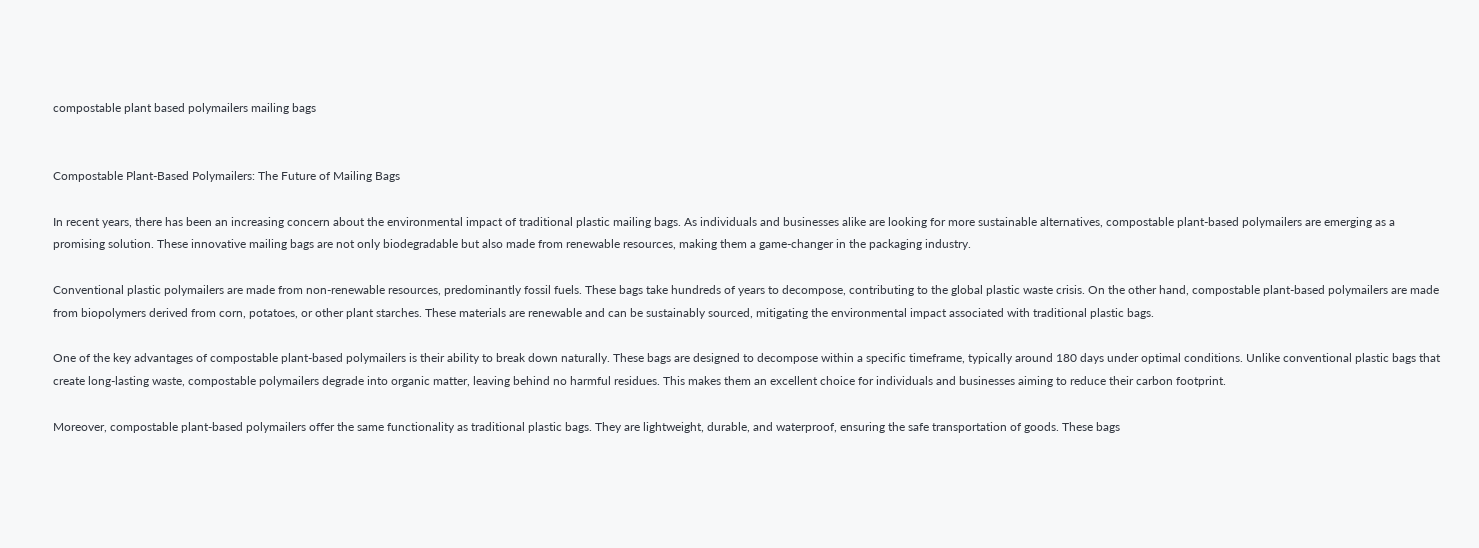compostable plant based polymailers mailing bags


Compostable Plant-Based Polymailers: The Future of Mailing Bags

In recent years, there has been an increasing concern about the environmental impact of traditional plastic mailing bags. As individuals and businesses alike are looking for more sustainable alternatives, compostable plant-based polymailers are emerging as a promising solution. These innovative mailing bags are not only biodegradable but also made from renewable resources, making them a game-changer in the packaging industry.

Conventional plastic polymailers are made from non-renewable resources, predominantly fossil fuels. These bags take hundreds of years to decompose, contributing to the global plastic waste crisis. On the other hand, compostable plant-based polymailers are made from biopolymers derived from corn, potatoes, or other plant starches. These materials are renewable and can be sustainably sourced, mitigating the environmental impact associated with traditional plastic bags.

One of the key advantages of compostable plant-based polymailers is their ability to break down naturally. These bags are designed to decompose within a specific timeframe, typically around 180 days under optimal conditions. Unlike conventional plastic bags that create long-lasting waste, compostable polymailers degrade into organic matter, leaving behind no harmful residues. This makes them an excellent choice for individuals and businesses aiming to reduce their carbon footprint.

Moreover, compostable plant-based polymailers offer the same functionality as traditional plastic bags. They are lightweight, durable, and waterproof, ensuring the safe transportation of goods. These bags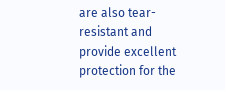are also tear-resistant and provide excellent protection for the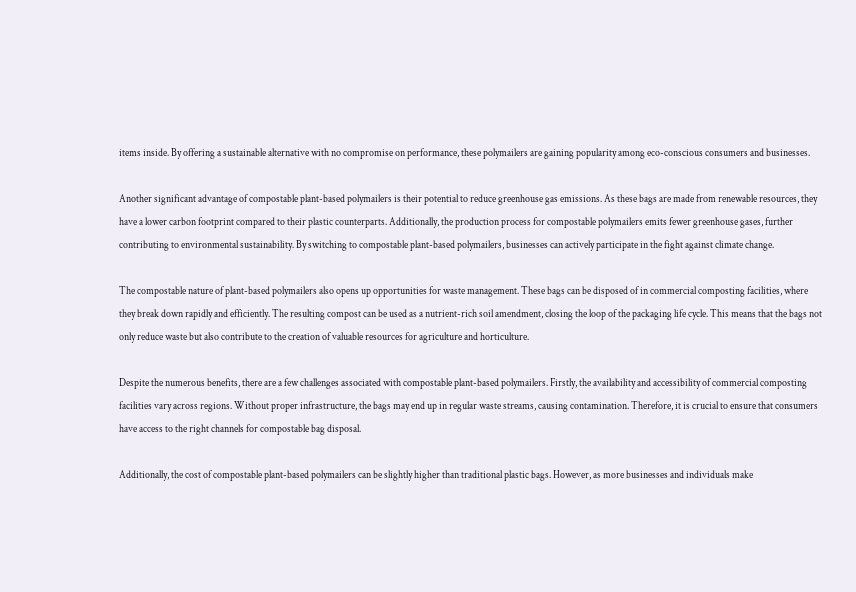items inside. By offering a sustainable alternative with no compromise on performance, these polymailers are gaining popularity among eco-conscious consumers and businesses.

Another significant advantage of compostable plant-based polymailers is their potential to reduce greenhouse gas emissions. As these bags are made from renewable resources, they have a lower carbon footprint compared to their plastic counterparts. Additionally, the production process for compostable polymailers emits fewer greenhouse gases, further contributing to environmental sustainability. By switching to compostable plant-based polymailers, businesses can actively participate in the fight against climate change.

The compostable nature of plant-based polymailers also opens up opportunities for waste management. These bags can be disposed of in commercial composting facilities, where they break down rapidly and efficiently. The resulting compost can be used as a nutrient-rich soil amendment, closing the loop of the packaging life cycle. This means that the bags not only reduce waste but also contribute to the creation of valuable resources for agriculture and horticulture.

Despite the numerous benefits, there are a few challenges associated with compostable plant-based polymailers. Firstly, the availability and accessibility of commercial composting facilities vary across regions. Without proper infrastructure, the bags may end up in regular waste streams, causing contamination. Therefore, it is crucial to ensure that consumers have access to the right channels for compostable bag disposal.

Additionally, the cost of compostable plant-based polymailers can be slightly higher than traditional plastic bags. However, as more businesses and individuals make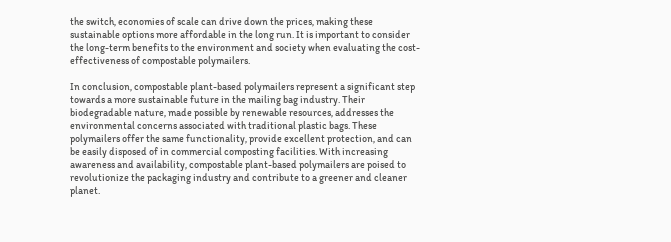the switch, economies of scale can drive down the prices, making these sustainable options more affordable in the long run. It is important to consider the long-term benefits to the environment and society when evaluating the cost-effectiveness of compostable polymailers.

In conclusion, compostable plant-based polymailers represent a significant step towards a more sustainable future in the mailing bag industry. Their biodegradable nature, made possible by renewable resources, addresses the environmental concerns associated with traditional plastic bags. These polymailers offer the same functionality, provide excellent protection, and can be easily disposed of in commercial composting facilities. With increasing awareness and availability, compostable plant-based polymailers are poised to revolutionize the packaging industry and contribute to a greener and cleaner planet.